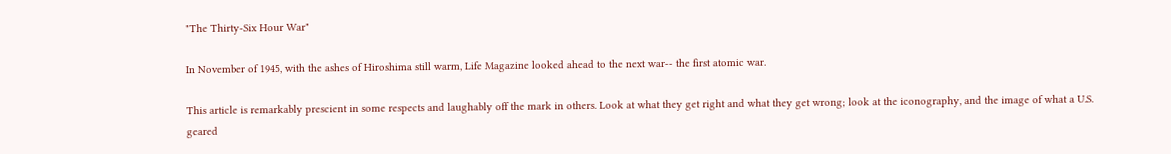"The Thirty-Six Hour War"

In November of 1945, with the ashes of Hiroshima still warm, Life Magazine looked ahead to the next war-- the first atomic war.

This article is remarkably prescient in some respects and laughably off the mark in others. Look at what they get right and what they get wrong; look at the iconography, and the image of what a U.S. geared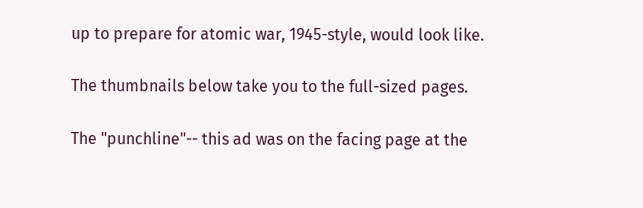up to prepare for atomic war, 1945-style, would look like.

The thumbnails below take you to the full-sized pages.

The "punchline"-- this ad was on the facing page at the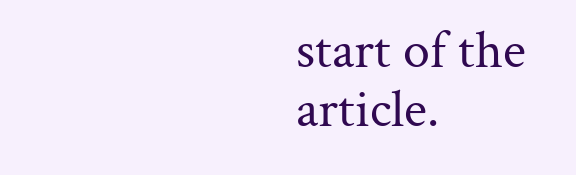start of the article.